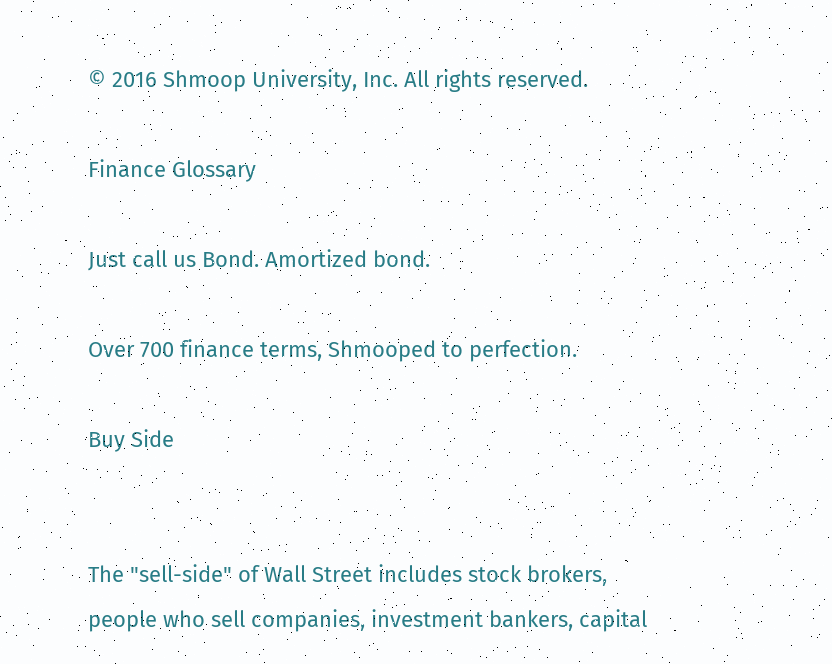© 2016 Shmoop University, Inc. All rights reserved.

Finance Glossary

Just call us Bond. Amortized bond.

Over 700 finance terms, Shmooped to perfection.

Buy Side


The "sell-side" of Wall Street includes stock brokers, people who sell companies, investment bankers, capital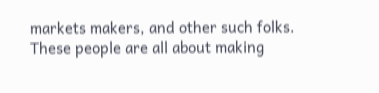markets makers, and other such folks. These people are all about making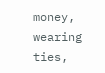money, wearing ties,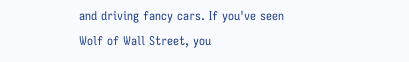and driving fancy cars. If you've seen Wolf of Wall Street, you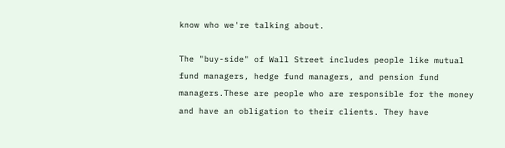know who we're talking about.

The "buy-side" of Wall Street includes people like mutual fund managers, hedge fund managers, and pension fund managers.These are people who are responsible for the money and have an obligation to their clients. They have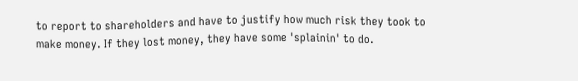to report to shareholders and have to justify how much risk they took to make money. If they lost money, they have some 'splainin' to do.